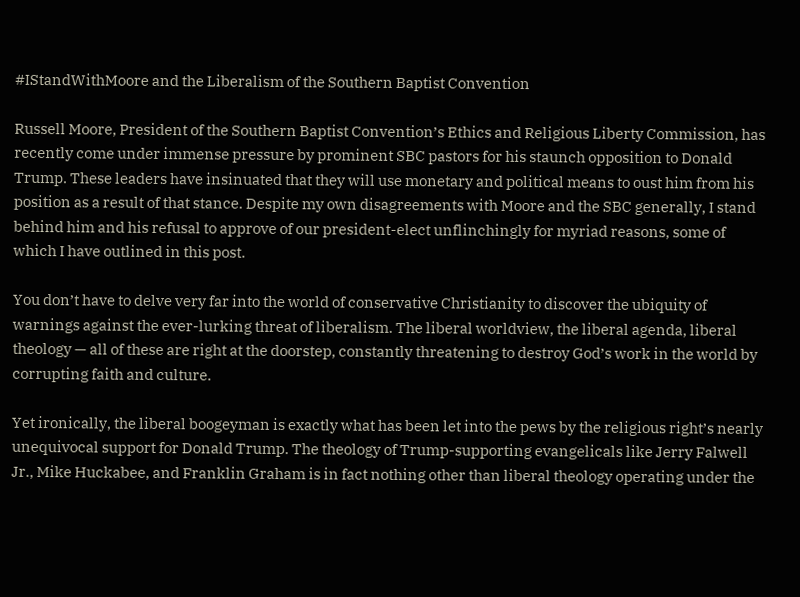#IStandWithMoore and the Liberalism of the Southern Baptist Convention

Russell Moore, President of the Southern Baptist Convention’s Ethics and Religious Liberty Commission, has recently come under immense pressure by prominent SBC pastors for his staunch opposition to Donald Trump. These leaders have insinuated that they will use monetary and political means to oust him from his position as a result of that stance. Despite my own disagreements with Moore and the SBC generally, I stand behind him and his refusal to approve of our president-elect unflinchingly for myriad reasons, some of which I have outlined in this post.

You don’t have to delve very far into the world of conservative Christianity to discover the ubiquity of warnings against the ever-lurking threat of liberalism. The liberal worldview, the liberal agenda, liberal theology — all of these are right at the doorstep, constantly threatening to destroy God’s work in the world by corrupting faith and culture.

Yet ironically, the liberal boogeyman is exactly what has been let into the pews by the religious right’s nearly unequivocal support for Donald Trump. The theology of Trump-supporting evangelicals like Jerry Falwell Jr., Mike Huckabee, and Franklin Graham is in fact nothing other than liberal theology operating under the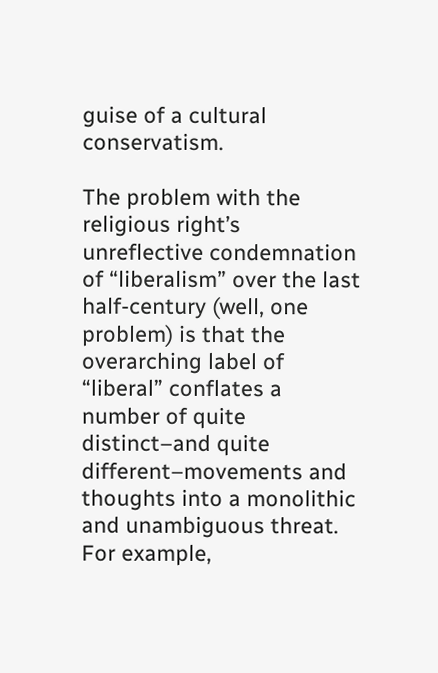guise of a cultural conservatism.

The problem with the religious right’s unreflective condemnation of “liberalism” over the last half-century (well, one problem) is that the overarching label of “liberal” conflates a number of quite distinct–and quite different–movements and thoughts into a monolithic and unambiguous threat. For example,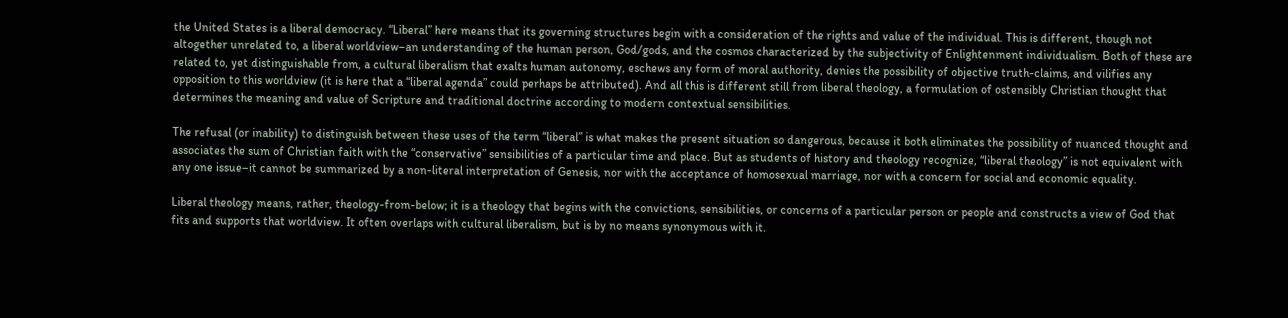the United States is a liberal democracy. “Liberal” here means that its governing structures begin with a consideration of the rights and value of the individual. This is different, though not altogether unrelated to, a liberal worldview–an understanding of the human person, God/gods, and the cosmos characterized by the subjectivity of Enlightenment individualism. Both of these are related to, yet distinguishable from, a cultural liberalism that exalts human autonomy, eschews any form of moral authority, denies the possibility of objective truth-claims, and vilifies any opposition to this worldview (it is here that a “liberal agenda” could perhaps be attributed). And all this is different still from liberal theology, a formulation of ostensibly Christian thought that determines the meaning and value of Scripture and traditional doctrine according to modern contextual sensibilities.

The refusal (or inability) to distinguish between these uses of the term “liberal” is what makes the present situation so dangerous, because it both eliminates the possibility of nuanced thought and associates the sum of Christian faith with the “conservative” sensibilities of a particular time and place. But as students of history and theology recognize, “liberal theology” is not equivalent with any one issue–it cannot be summarized by a non-literal interpretation of Genesis, nor with the acceptance of homosexual marriage, nor with a concern for social and economic equality.

Liberal theology means, rather, theology-from-below; it is a theology that begins with the convictions, sensibilities, or concerns of a particular person or people and constructs a view of God that fits and supports that worldview. It often overlaps with cultural liberalism, but is by no means synonymous with it.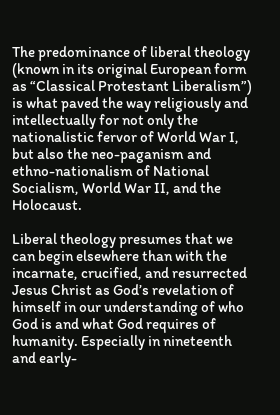The predominance of liberal theology (known in its original European form as “Classical Protestant Liberalism”) is what paved the way religiously and intellectually for not only the nationalistic fervor of World War I, but also the neo-paganism and ethno-nationalism of National Socialism, World War II, and the Holocaust.

Liberal theology presumes that we can begin elsewhere than with the incarnate, crucified, and resurrected Jesus Christ as God’s revelation of himself in our understanding of who God is and what God requires of humanity. Especially in nineteenth and early-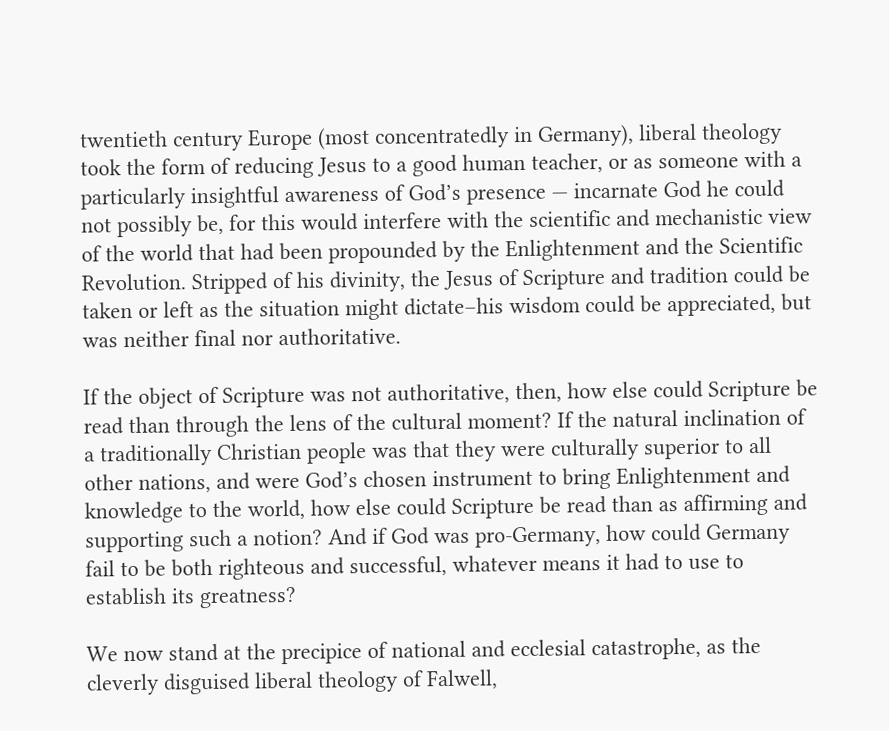twentieth century Europe (most concentratedly in Germany), liberal theology took the form of reducing Jesus to a good human teacher, or as someone with a particularly insightful awareness of God’s presence — incarnate God he could not possibly be, for this would interfere with the scientific and mechanistic view of the world that had been propounded by the Enlightenment and the Scientific Revolution. Stripped of his divinity, the Jesus of Scripture and tradition could be taken or left as the situation might dictate–his wisdom could be appreciated, but was neither final nor authoritative.

If the object of Scripture was not authoritative, then, how else could Scripture be read than through the lens of the cultural moment? If the natural inclination of a traditionally Christian people was that they were culturally superior to all other nations, and were God’s chosen instrument to bring Enlightenment and knowledge to the world, how else could Scripture be read than as affirming and supporting such a notion? And if God was pro-Germany, how could Germany fail to be both righteous and successful, whatever means it had to use to establish its greatness?

We now stand at the precipice of national and ecclesial catastrophe, as the cleverly disguised liberal theology of Falwell,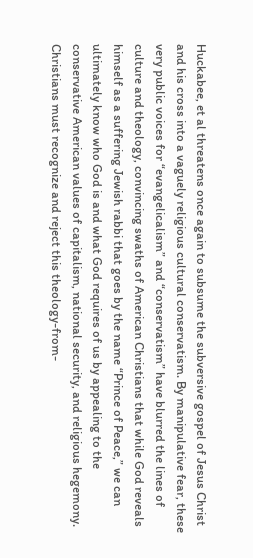Huckabee, et al threatens once again to subsume the subversive gospel of Jesus Christ and his cross into a vaguely religious cultural conservatism. By manipulative fear, these very public voices for “evangelicalism” and “conservatism” have blurred the lines of culture and theology, convincing swaths of American Christians that while God reveals himself as a suffering Jewish rabbi that goes by the name “Prince of Peace,” we can ultimately know who God is and what God requires of us by appealing to the conservative American values of capitalism, national security, and religious hegemony. Christians must recognize and reject this theology-from-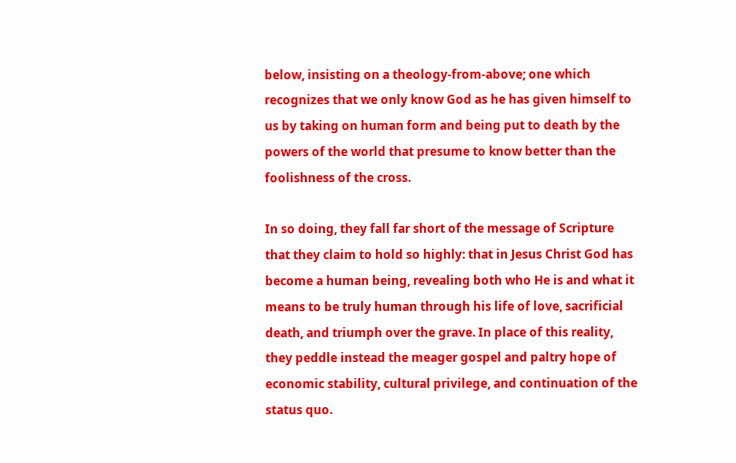below, insisting on a theology-from-above; one which recognizes that we only know God as he has given himself to us by taking on human form and being put to death by the powers of the world that presume to know better than the foolishness of the cross.

In so doing, they fall far short of the message of Scripture that they claim to hold so highly: that in Jesus Christ God has become a human being, revealing both who He is and what it means to be truly human through his life of love, sacrificial death, and triumph over the grave. In place of this reality, they peddle instead the meager gospel and paltry hope of economic stability, cultural privilege, and continuation of the status quo.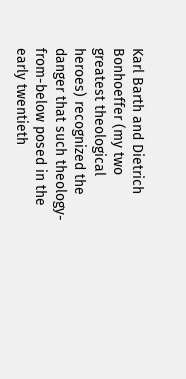Karl Barth and Dietrich Bonhoeffer (my two greatest theological heroes) recognized the danger that such theology-from-below posed in the early twentieth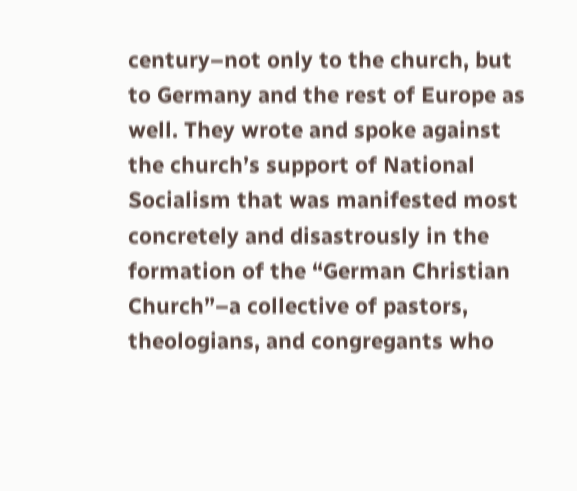century–not only to the church, but to Germany and the rest of Europe as well. They wrote and spoke against the church’s support of National Socialism that was manifested most concretely and disastrously in the formation of the “German Christian Church”–a collective of pastors, theologians, and congregants who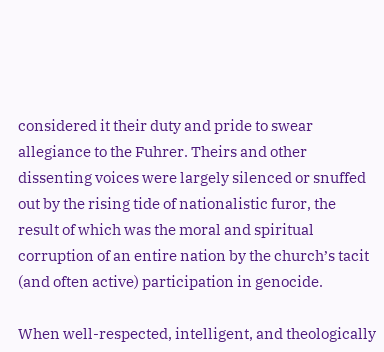considered it their duty and pride to swear allegiance to the Fuhrer. Theirs and other dissenting voices were largely silenced or snuffed out by the rising tide of nationalistic furor, the result of which was the moral and spiritual corruption of an entire nation by the church’s tacit (and often active) participation in genocide.

When well-respected, intelligent, and theologically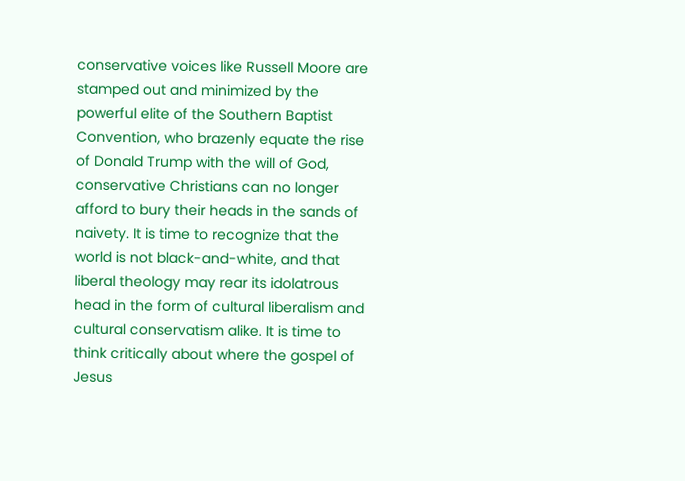conservative voices like Russell Moore are stamped out and minimized by the powerful elite of the Southern Baptist Convention, who brazenly equate the rise of Donald Trump with the will of God, conservative Christians can no longer afford to bury their heads in the sands of naivety. It is time to recognize that the world is not black-and-white, and that liberal theology may rear its idolatrous head in the form of cultural liberalism and cultural conservatism alike. It is time to think critically about where the gospel of Jesus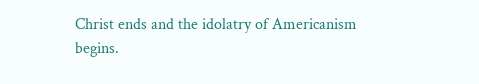Christ ends and the idolatry of Americanism begins.